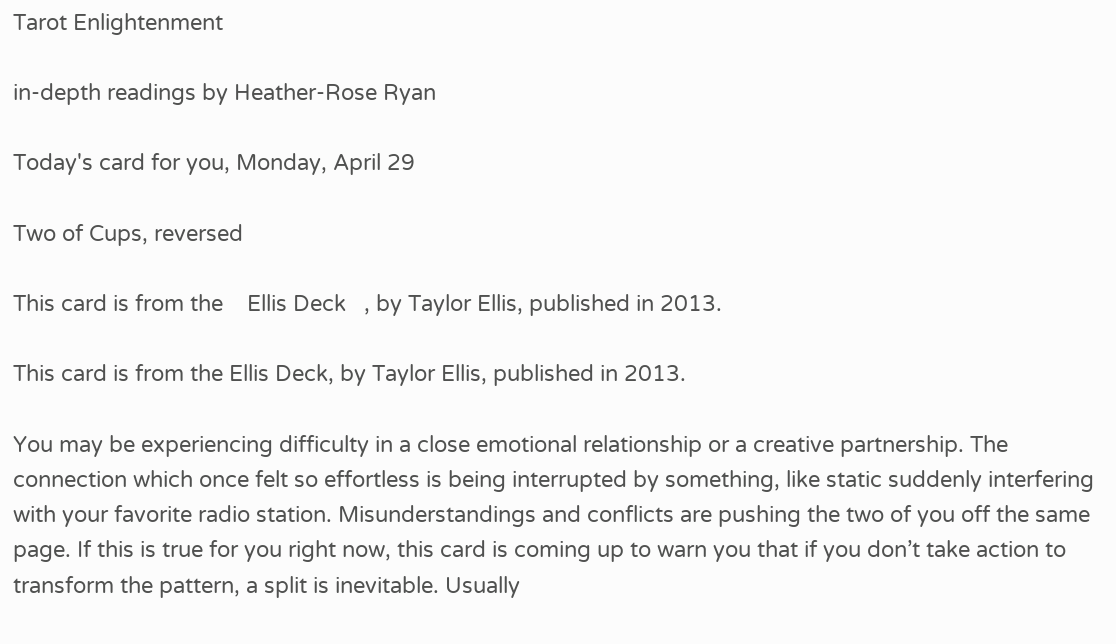Tarot Enlightenment

in-depth readings by Heather-Rose Ryan

Today's card for you, Monday, April 29

Two of Cups, reversed

This card is from the    Ellis Deck   , by Taylor Ellis, published in 2013.

This card is from the Ellis Deck, by Taylor Ellis, published in 2013.

You may be experiencing difficulty in a close emotional relationship or a creative partnership. The connection which once felt so effortless is being interrupted by something, like static suddenly interfering with your favorite radio station. Misunderstandings and conflicts are pushing the two of you off the same page. If this is true for you right now, this card is coming up to warn you that if you don’t take action to transform the pattern, a split is inevitable. Usually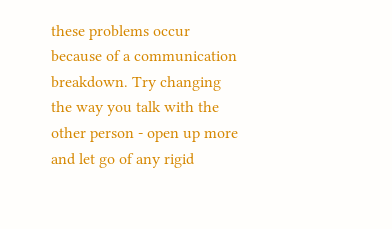these problems occur because of a communication breakdown. Try changing the way you talk with the other person - open up more and let go of any rigid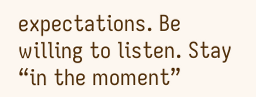expectations. Be willing to listen. Stay “in the moment”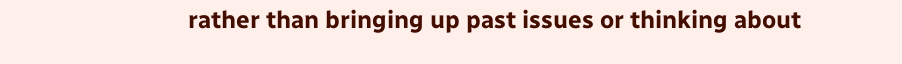rather than bringing up past issues or thinking about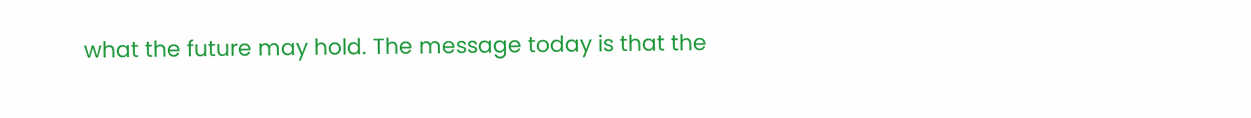what the future may hold. The message today is that the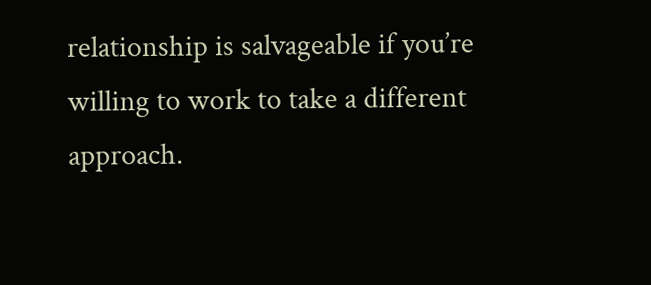relationship is salvageable if you’re willing to work to take a different approach.